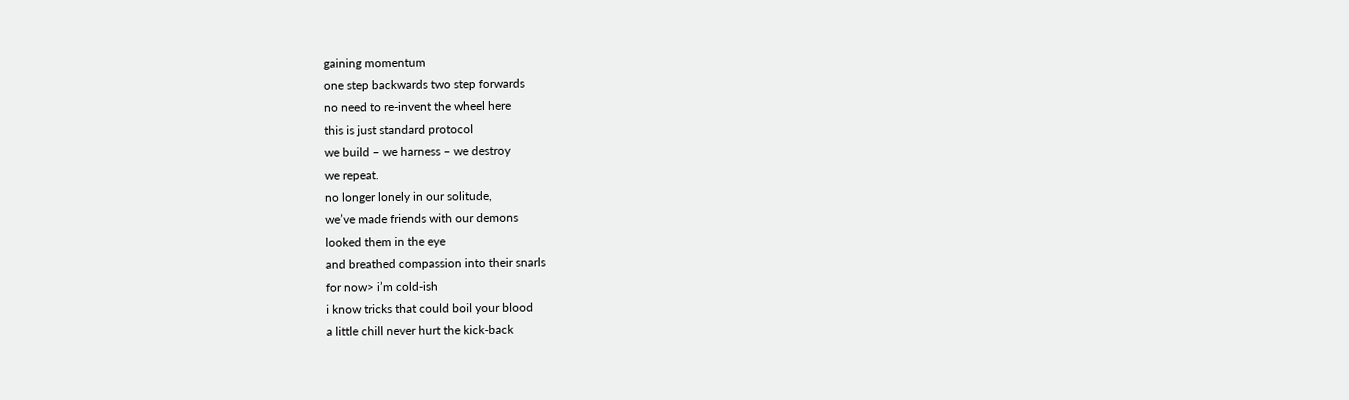gaining momentum
one step backwards two step forwards
no need to re-invent the wheel here
this is just standard protocol
we build – we harness – we destroy
we repeat.
no longer lonely in our solitude,
we’ve made friends with our demons
looked them in the eye
and breathed compassion into their snarls
for now> i’m cold-ish
i know tricks that could boil your blood
a little chill never hurt the kick-back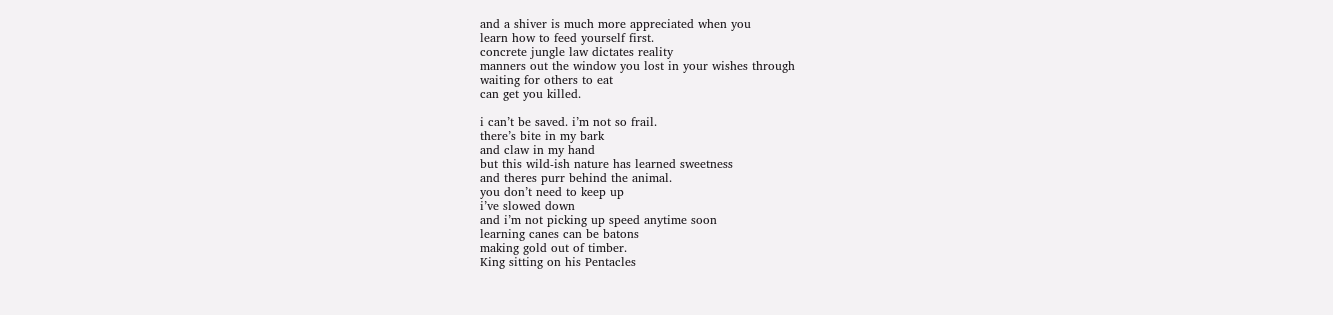and a shiver is much more appreciated when you
learn how to feed yourself first.
concrete jungle law dictates reality
manners out the window you lost in your wishes through
waiting for others to eat
can get you killed.

i can’t be saved. i’m not so frail.
there’s bite in my bark
and claw in my hand
but this wild-ish nature has learned sweetness
and theres purr behind the animal.
you don’t need to keep up
i’ve slowed down
and i’m not picking up speed anytime soon
learning canes can be batons
making gold out of timber.
King sitting on his Pentacles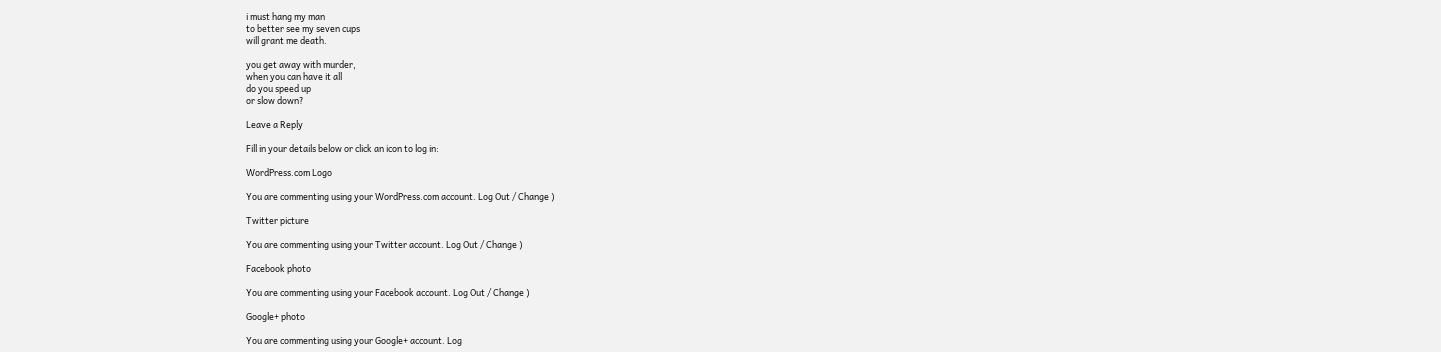i must hang my man
to better see my seven cups
will grant me death.

you get away with murder,
when you can have it all
do you speed up
or slow down?

Leave a Reply

Fill in your details below or click an icon to log in:

WordPress.com Logo

You are commenting using your WordPress.com account. Log Out / Change )

Twitter picture

You are commenting using your Twitter account. Log Out / Change )

Facebook photo

You are commenting using your Facebook account. Log Out / Change )

Google+ photo

You are commenting using your Google+ account. Log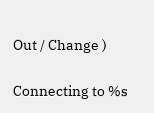Out / Change )

Connecting to %s